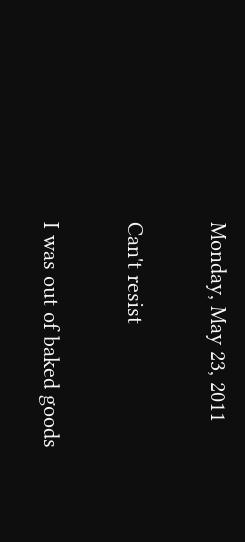Monday, May 23, 2011

Can't resist

I was out of baked goods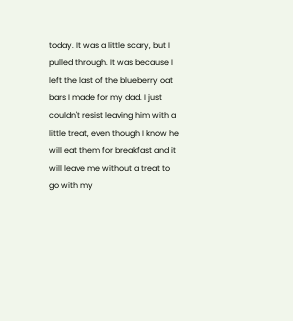today. It was a little scary, but I pulled through. It was because I left the last of the blueberry oat bars I made for my dad. I just couldn't resist leaving him with a little treat, even though I know he will eat them for breakfast and it will leave me without a treat to go with my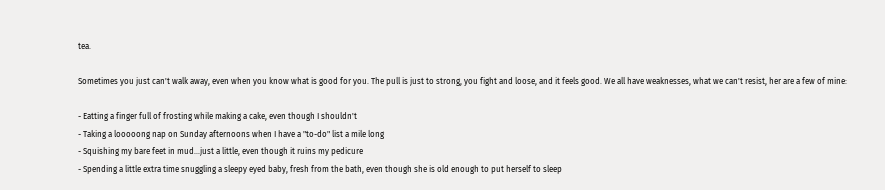tea.

Sometimes you just can't walk away, even when you know what is good for you. The pull is just to strong, you fight and loose, and it feels good. We all have weaknesses, what we can't resist, her are a few of mine:

- Eatting a finger full of frosting while making a cake, even though I shouldn't
- Taking a looooong nap on Sunday afternoons when I have a "to-do" list a mile long
- Squishing my bare feet in mud...just a little, even though it ruins my pedicure
- Spending a little extra time snuggling a sleepy eyed baby, fresh from the bath, even though she is old enough to put herself to sleep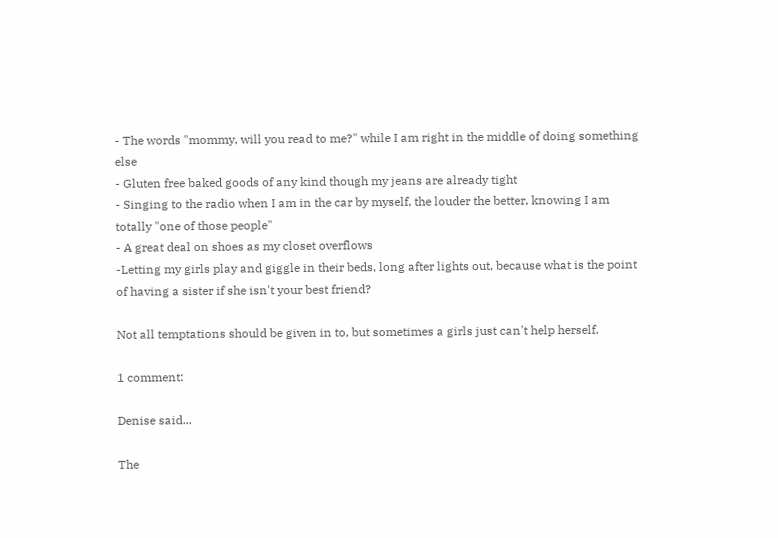- The words "mommy, will you read to me?" while I am right in the middle of doing something else
- Gluten free baked goods of any kind though my jeans are already tight
- Singing to the radio when I am in the car by myself, the louder the better, knowing I am totally "one of those people"
- A great deal on shoes as my closet overflows
-Letting my girls play and giggle in their beds, long after lights out, because what is the point of having a sister if she isn't your best friend?

Not all temptations should be given in to, but sometimes a girls just can't help herself.

1 comment:

Denise said...

The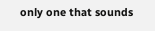only one that sounds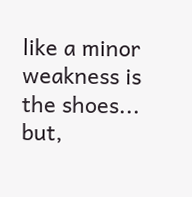like a minor weakness is the shoes... but,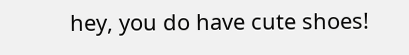hey, you do have cute shoes!